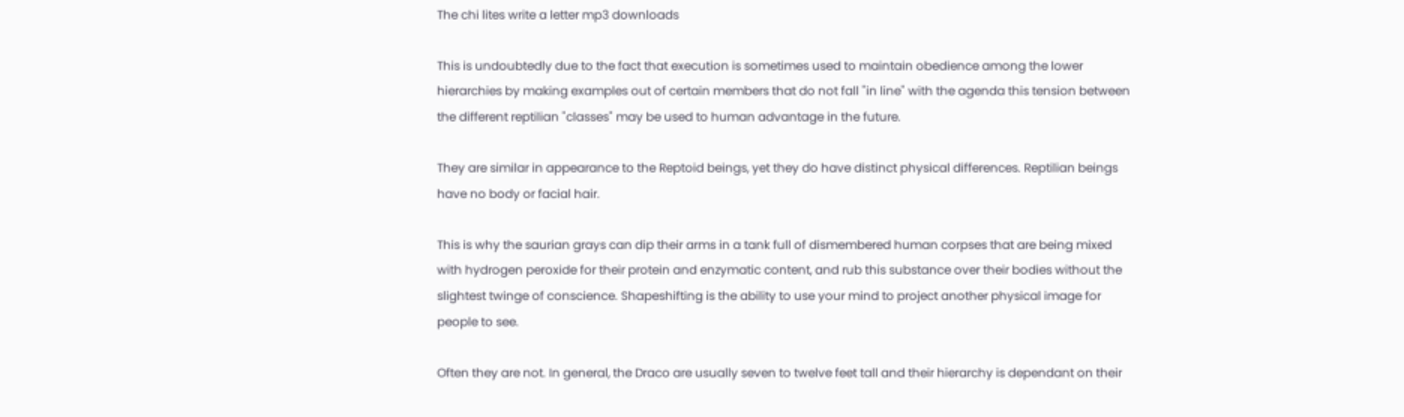The chi lites write a letter mp3 downloads

This is undoubtedly due to the fact that execution is sometimes used to maintain obedience among the lower hierarchies by making examples out of certain members that do not fall "in line" with the agenda this tension between the different reptilian "classes" may be used to human advantage in the future.

They are similar in appearance to the Reptoid beings, yet they do have distinct physical differences. Reptilian beings have no body or facial hair.

This is why the saurian grays can dip their arms in a tank full of dismembered human corpses that are being mixed with hydrogen peroxide for their protein and enzymatic content, and rub this substance over their bodies without the slightest twinge of conscience. Shapeshifting is the ability to use your mind to project another physical image for people to see.

Often they are not. In general, the Draco are usually seven to twelve feet tall and their hierarchy is dependant on their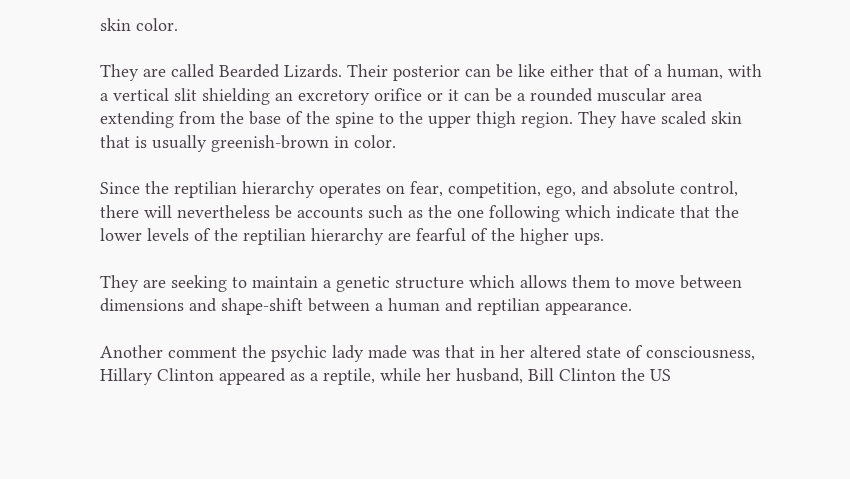skin color.

They are called Bearded Lizards. Their posterior can be like either that of a human, with a vertical slit shielding an excretory orifice or it can be a rounded muscular area extending from the base of the spine to the upper thigh region. They have scaled skin that is usually greenish-brown in color.

Since the reptilian hierarchy operates on fear, competition, ego, and absolute control, there will nevertheless be accounts such as the one following which indicate that the lower levels of the reptilian hierarchy are fearful of the higher ups.

They are seeking to maintain a genetic structure which allows them to move between dimensions and shape-shift between a human and reptilian appearance.

Another comment the psychic lady made was that in her altered state of consciousness, Hillary Clinton appeared as a reptile, while her husband, Bill Clinton the US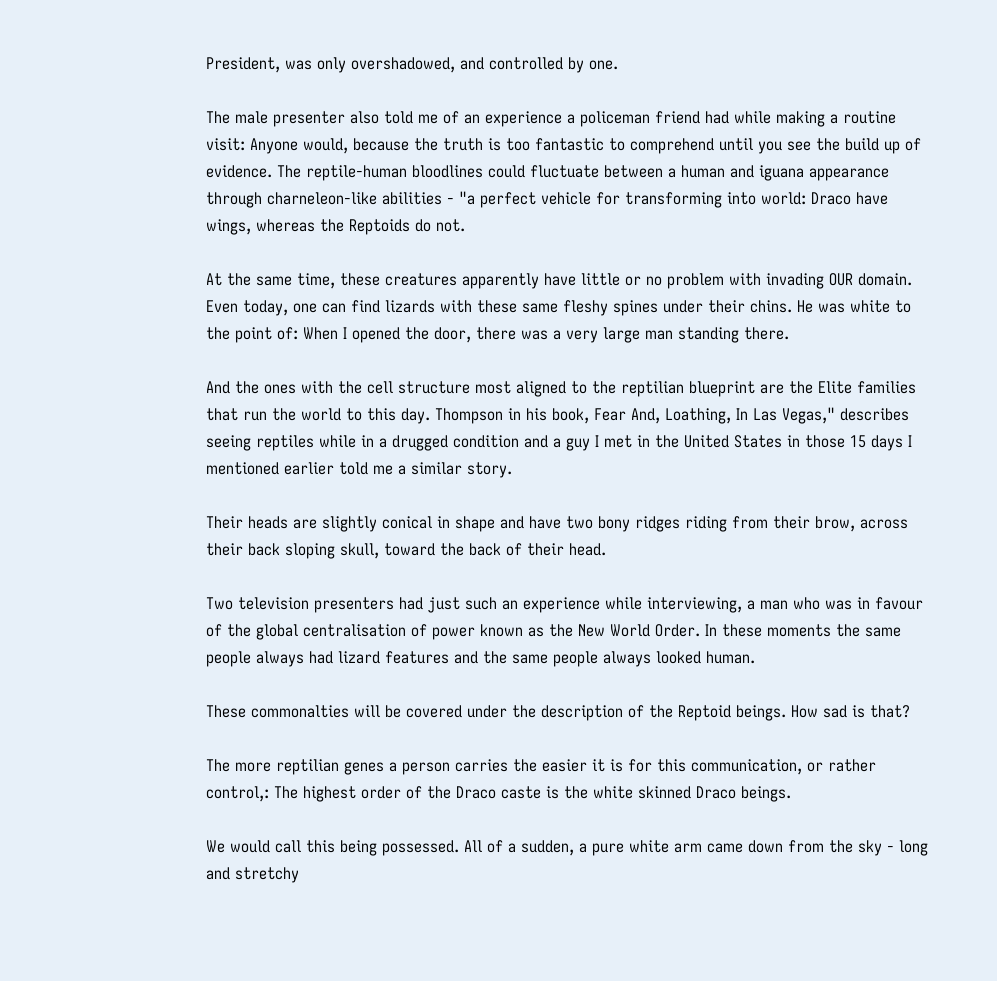President, was only overshadowed, and controlled by one.

The male presenter also told me of an experience a policeman friend had while making a routine visit: Anyone would, because the truth is too fantastic to comprehend until you see the build up of evidence. The reptile-human bloodlines could fluctuate between a human and iguana appearance through charneleon-like abilities - "a perfect vehicle for transforming into world: Draco have wings, whereas the Reptoids do not.

At the same time, these creatures apparently have little or no problem with invading OUR domain. Even today, one can find lizards with these same fleshy spines under their chins. He was white to the point of: When I opened the door, there was a very large man standing there.

And the ones with the cell structure most aligned to the reptilian blueprint are the Elite families that run the world to this day. Thompson in his book, Fear And, Loathing, In Las Vegas," describes seeing reptiles while in a drugged condition and a guy I met in the United States in those 15 days I mentioned earlier told me a similar story.

Their heads are slightly conical in shape and have two bony ridges riding from their brow, across their back sloping skull, toward the back of their head.

Two television presenters had just such an experience while interviewing, a man who was in favour of the global centralisation of power known as the New World Order. In these moments the same people always had lizard features and the same people always looked human.

These commonalties will be covered under the description of the Reptoid beings. How sad is that?

The more reptilian genes a person carries the easier it is for this communication, or rather control,: The highest order of the Draco caste is the white skinned Draco beings.

We would call this being possessed. All of a sudden, a pure white arm came down from the sky - long and stretchy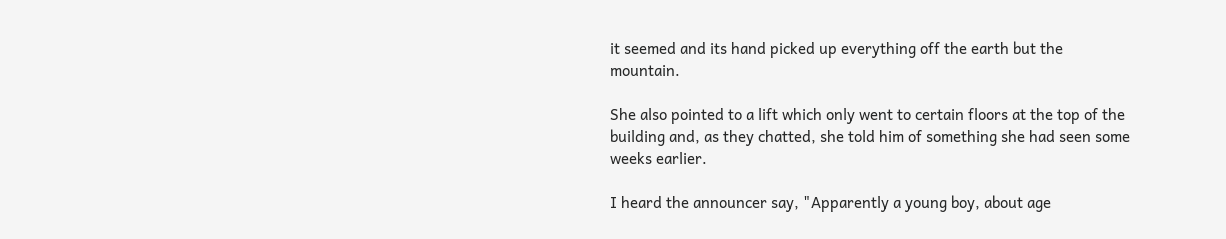it seemed and its hand picked up everything off the earth but the mountain.

She also pointed to a lift which only went to certain floors at the top of the building and, as they chatted, she told him of something she had seen some weeks earlier.

I heard the announcer say, "Apparently a young boy, about age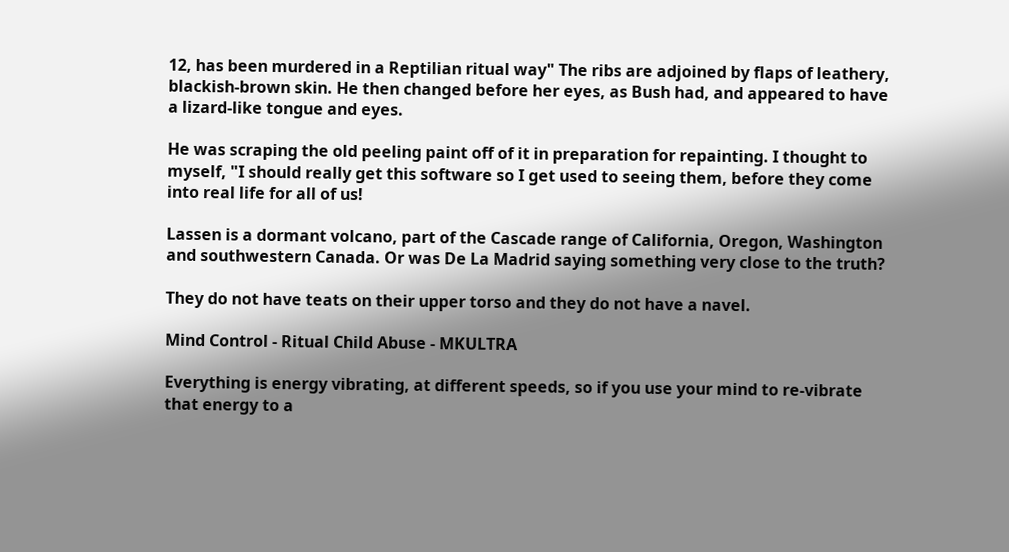12, has been murdered in a Reptilian ritual way" The ribs are adjoined by flaps of leathery, blackish-brown skin. He then changed before her eyes, as Bush had, and appeared to have a lizard-like tongue and eyes.

He was scraping the old peeling paint off of it in preparation for repainting. I thought to myself, "I should really get this software so I get used to seeing them, before they come into real life for all of us!

Lassen is a dormant volcano, part of the Cascade range of California, Oregon, Washington and southwestern Canada. Or was De La Madrid saying something very close to the truth?

They do not have teats on their upper torso and they do not have a navel.

Mind Control - Ritual Child Abuse - MKULTRA

Everything is energy vibrating, at different speeds, so if you use your mind to re-vibrate that energy to a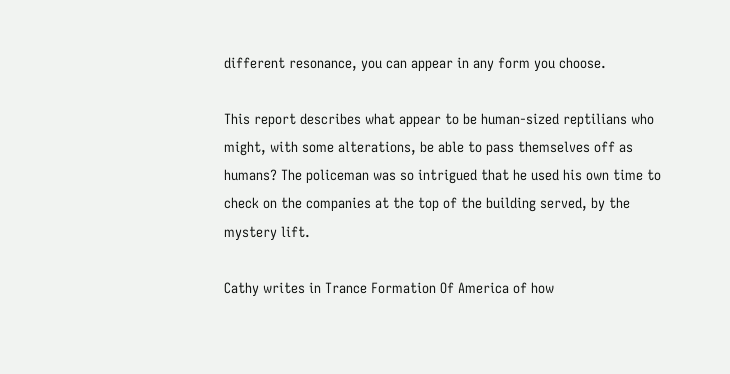different resonance, you can appear in any form you choose.

This report describes what appear to be human-sized reptilians who might, with some alterations, be able to pass themselves off as humans? The policeman was so intrigued that he used his own time to check on the companies at the top of the building served, by the mystery lift.

Cathy writes in Trance Formation Of America of how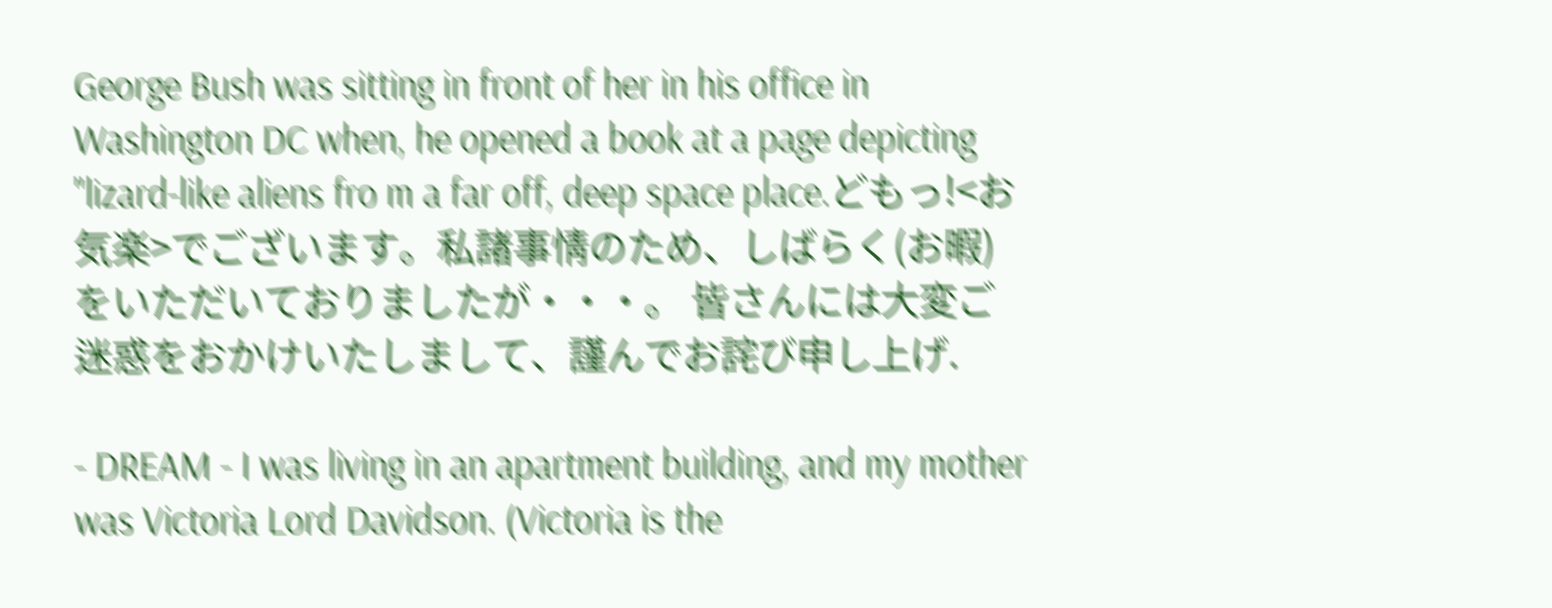George Bush was sitting in front of her in his office in Washington DC when, he opened a book at a page depicting "lizard-like aliens fro m a far off, deep space place.どもっ!<お気楽>でございます。私諸事情のため、しばらく(お暇)をいただいておりましたが・・・。 皆さんには大変ご迷惑をおかけいたしまして、謹んでお詫び申し上げ.

- DREAM - I was living in an apartment building, and my mother was Victoria Lord Davidson. (Victoria is the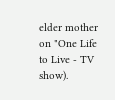elder mother on "One Life to Live - TV show).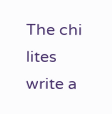The chi lites write a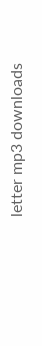letter mp3 downloads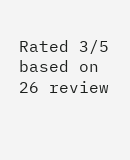Rated 3/5 based on 26 review